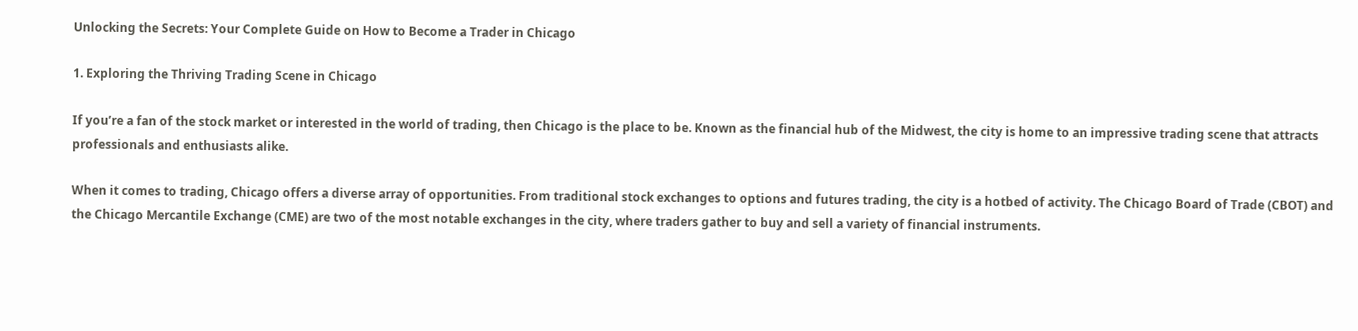Unlocking the Secrets: Your Complete Guide on How to Become a Trader in Chicago

1. Exploring the Thriving Trading Scene in Chicago

If you’re a fan of the stock market or interested in the world of trading, then Chicago is the place to be. Known as the financial hub of the Midwest, the city is home to an impressive trading scene that attracts professionals and enthusiasts alike.

When it comes to trading, Chicago offers a diverse array of opportunities. From traditional stock exchanges to options and futures trading, the city is a hotbed of activity. The Chicago Board of Trade (CBOT) and the Chicago Mercantile Exchange (CME) are two of the most notable exchanges in the city, where traders gather to buy and sell a variety of financial instruments.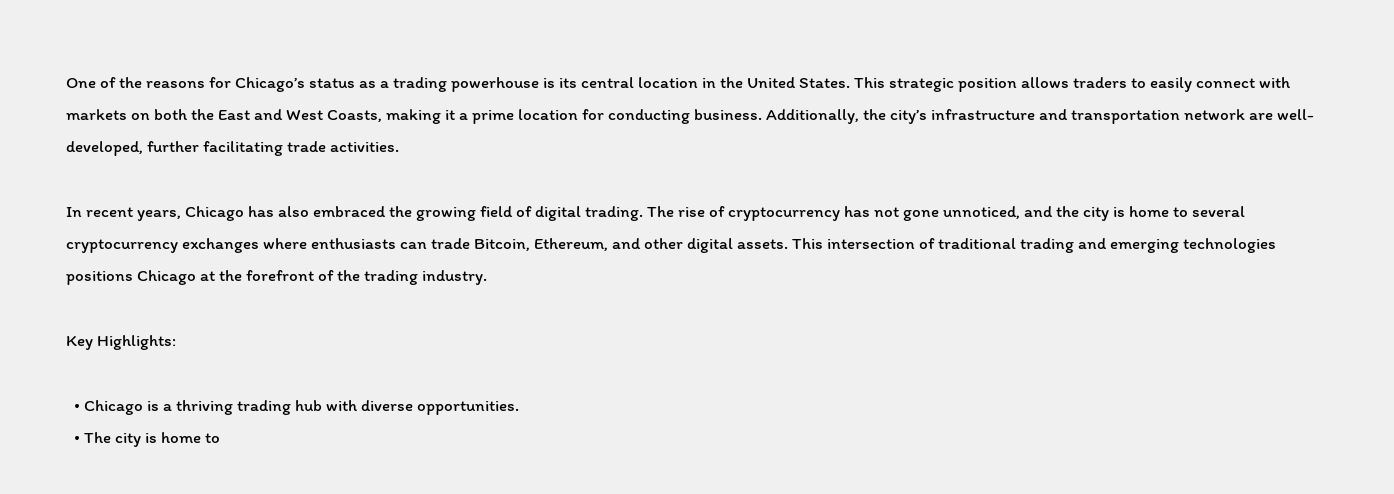One of the reasons for Chicago’s status as a trading powerhouse is its central location in the United States. This strategic position allows traders to easily connect with markets on both the East and West Coasts, making it a prime location for conducting business. Additionally, the city’s infrastructure and transportation network are well-developed, further facilitating trade activities.

In recent years, Chicago has also embraced the growing field of digital trading. The rise of cryptocurrency has not gone unnoticed, and the city is home to several cryptocurrency exchanges where enthusiasts can trade Bitcoin, Ethereum, and other digital assets. This intersection of traditional trading and emerging technologies positions Chicago at the forefront of the trading industry.

Key Highlights:

  • Chicago is a thriving trading hub with diverse opportunities.
  • The city is home to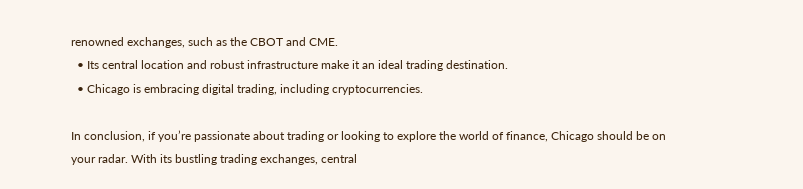renowned exchanges, such as the CBOT and CME.
  • Its central location and robust infrastructure make it an ideal trading destination.
  • Chicago is embracing digital trading, including cryptocurrencies.

In conclusion, if you’re passionate about trading or looking to explore the world of finance, Chicago should be on your radar. With its bustling trading exchanges, central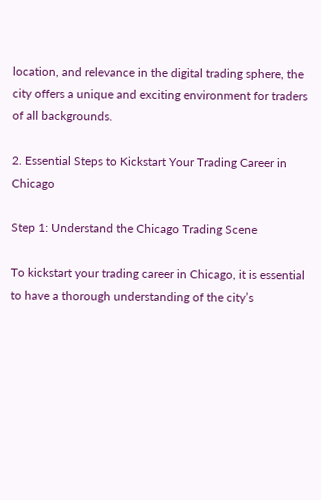location, and relevance in the digital trading sphere, the city offers a unique and exciting environment for traders of all backgrounds.

2. Essential Steps to Kickstart Your Trading Career in Chicago

Step 1: Understand the Chicago Trading Scene

To kickstart your trading career in Chicago, it is essential to have a thorough understanding of the city’s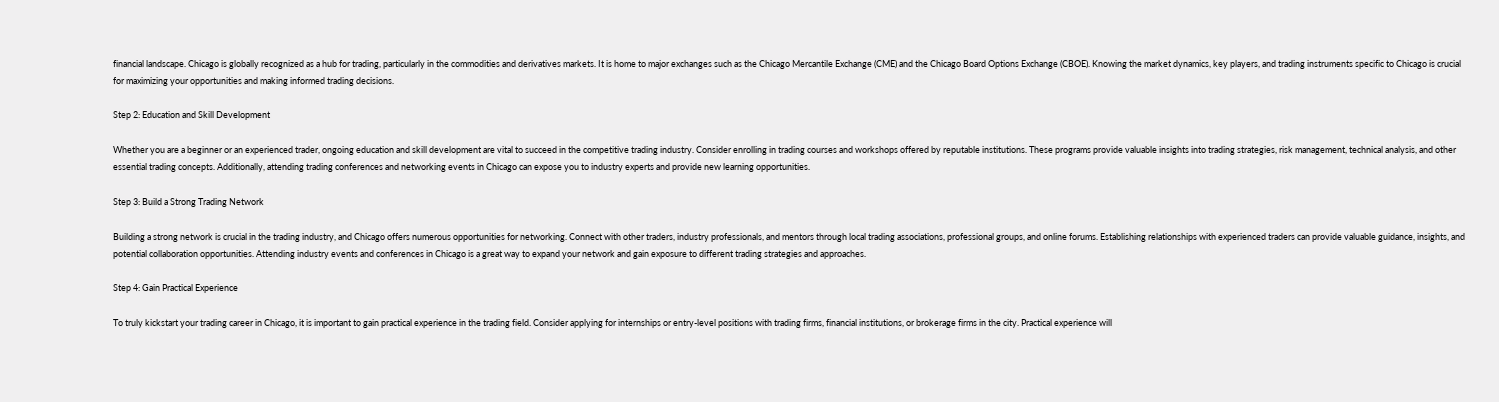financial landscape. Chicago is globally recognized as a hub for trading, particularly in the commodities and derivatives markets. It is home to major exchanges such as the Chicago Mercantile Exchange (CME) and the Chicago Board Options Exchange (CBOE). Knowing the market dynamics, key players, and trading instruments specific to Chicago is crucial for maximizing your opportunities and making informed trading decisions.

Step 2: Education and Skill Development

Whether you are a beginner or an experienced trader, ongoing education and skill development are vital to succeed in the competitive trading industry. Consider enrolling in trading courses and workshops offered by reputable institutions. These programs provide valuable insights into trading strategies, risk management, technical analysis, and other essential trading concepts. Additionally, attending trading conferences and networking events in Chicago can expose you to industry experts and provide new learning opportunities.

Step 3: Build a Strong Trading Network

Building a strong network is crucial in the trading industry, and Chicago offers numerous opportunities for networking. Connect with other traders, industry professionals, and mentors through local trading associations, professional groups, and online forums. Establishing relationships with experienced traders can provide valuable guidance, insights, and potential collaboration opportunities. Attending industry events and conferences in Chicago is a great way to expand your network and gain exposure to different trading strategies and approaches.

Step 4: Gain Practical Experience

To truly kickstart your trading career in Chicago, it is important to gain practical experience in the trading field. Consider applying for internships or entry-level positions with trading firms, financial institutions, or brokerage firms in the city. Practical experience will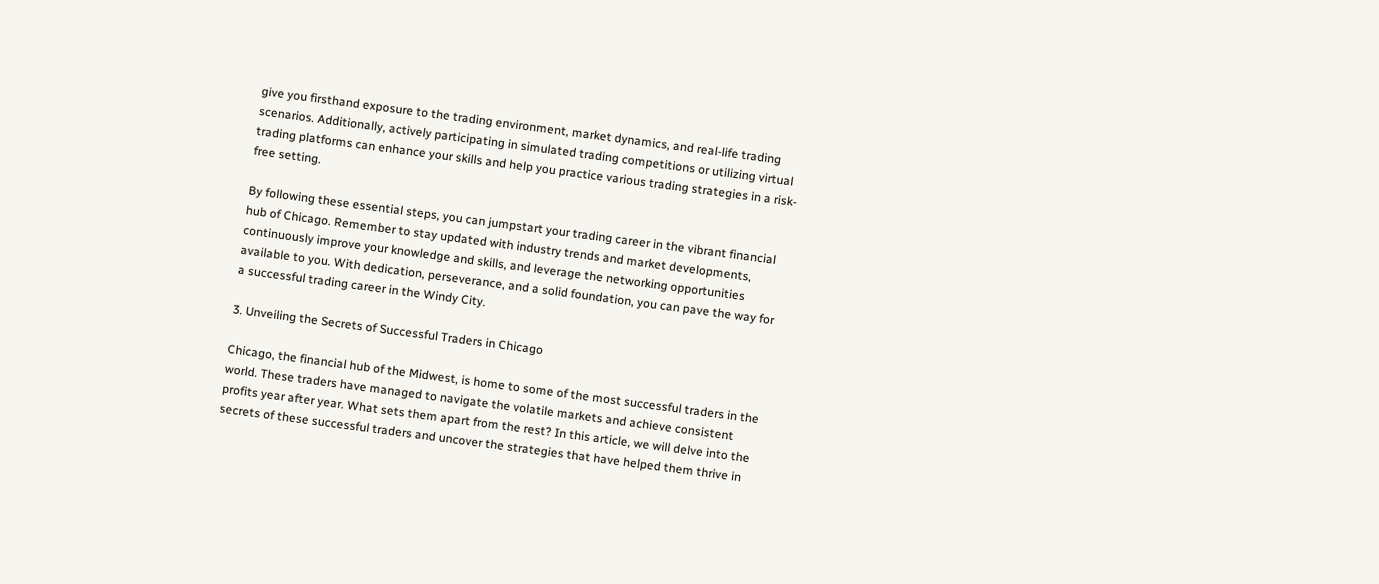give you firsthand exposure to the trading environment, market dynamics, and real-life trading scenarios. Additionally, actively participating in simulated trading competitions or utilizing virtual trading platforms can enhance your skills and help you practice various trading strategies in a risk-free setting.

By following these essential steps, you can jumpstart your trading career in the vibrant financial hub of Chicago. Remember to stay updated with industry trends and market developments, continuously improve your knowledge and skills, and leverage the networking opportunities available to you. With dedication, perseverance, and a solid foundation, you can pave the way for a successful trading career in the Windy City.

3. Unveiling the Secrets of Successful Traders in Chicago

Chicago, the financial hub of the Midwest, is home to some of the most successful traders in the world. These traders have managed to navigate the volatile markets and achieve consistent profits year after year. What sets them apart from the rest? In this article, we will delve into the secrets of these successful traders and uncover the strategies that have helped them thrive in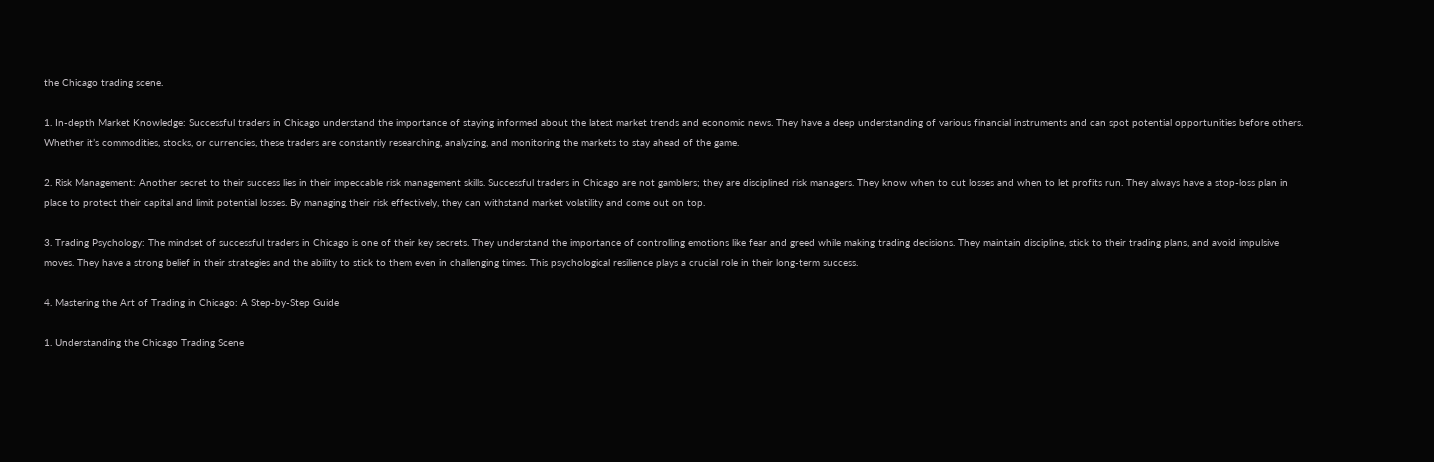the Chicago trading scene.

1. In-depth Market Knowledge: Successful traders in Chicago understand the importance of staying informed about the latest market trends and economic news. They have a deep understanding of various financial instruments and can spot potential opportunities before others. Whether it’s commodities, stocks, or currencies, these traders are constantly researching, analyzing, and monitoring the markets to stay ahead of the game.

2. Risk Management: Another secret to their success lies in their impeccable risk management skills. Successful traders in Chicago are not gamblers; they are disciplined risk managers. They know when to cut losses and when to let profits run. They always have a stop-loss plan in place to protect their capital and limit potential losses. By managing their risk effectively, they can withstand market volatility and come out on top.

3. Trading Psychology: The mindset of successful traders in Chicago is one of their key secrets. They understand the importance of controlling emotions like fear and greed while making trading decisions. They maintain discipline, stick to their trading plans, and avoid impulsive moves. They have a strong belief in their strategies and the ability to stick to them even in challenging times. This psychological resilience plays a crucial role in their long-term success.

4. Mastering the Art of Trading in Chicago: A Step-by-Step Guide

1. Understanding the Chicago Trading Scene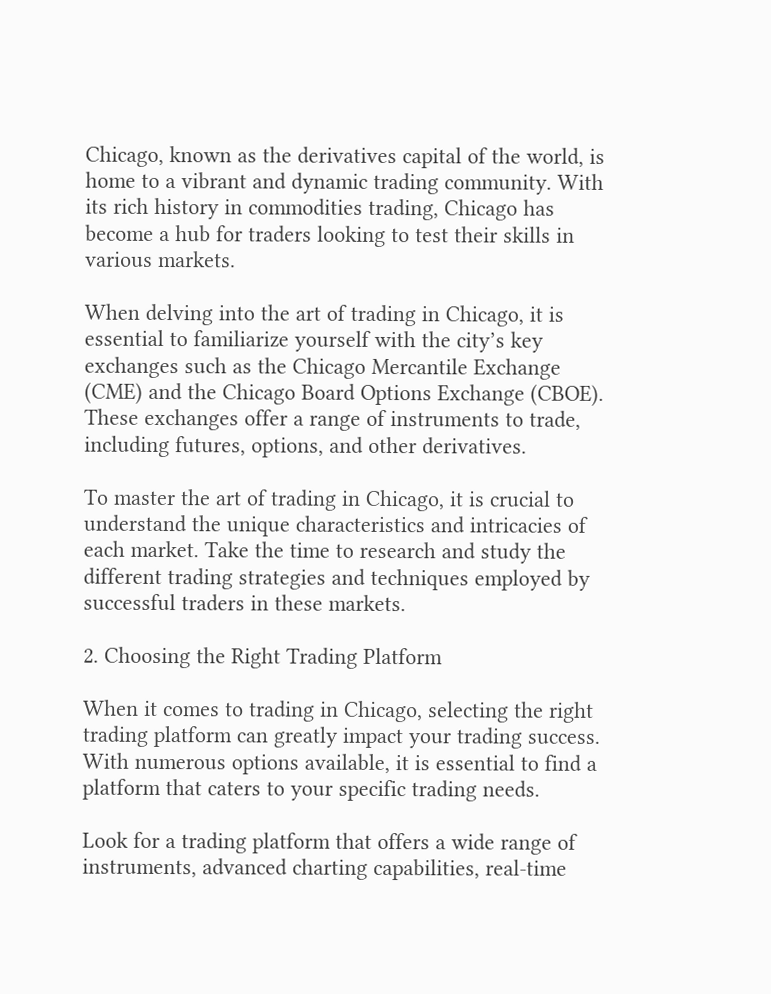Chicago, known as the derivatives capital of the world, is home to a vibrant and dynamic trading community. With its rich history in commodities trading, Chicago has become a hub for traders looking to test their skills in various markets.

When delving into the art of trading in Chicago, it is essential to familiarize yourself with the city’s key exchanges such as the Chicago Mercantile Exchange (CME) and the Chicago Board Options Exchange (CBOE). These exchanges offer a range of instruments to trade, including futures, options, and other derivatives.

To master the art of trading in Chicago, it is crucial to understand the unique characteristics and intricacies of each market. Take the time to research and study the different trading strategies and techniques employed by successful traders in these markets.

2. Choosing the Right Trading Platform

When it comes to trading in Chicago, selecting the right trading platform can greatly impact your trading success. With numerous options available, it is essential to find a platform that caters to your specific trading needs.

Look for a trading platform that offers a wide range of instruments, advanced charting capabilities, real-time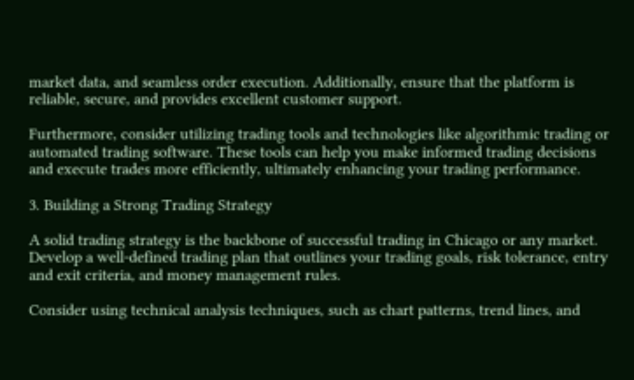market data, and seamless order execution. Additionally, ensure that the platform is reliable, secure, and provides excellent customer support.

Furthermore, consider utilizing trading tools and technologies like algorithmic trading or automated trading software. These tools can help you make informed trading decisions and execute trades more efficiently, ultimately enhancing your trading performance.

3. Building a Strong Trading Strategy

A solid trading strategy is the backbone of successful trading in Chicago or any market. Develop a well-defined trading plan that outlines your trading goals, risk tolerance, entry and exit criteria, and money management rules.

Consider using technical analysis techniques, such as chart patterns, trend lines, and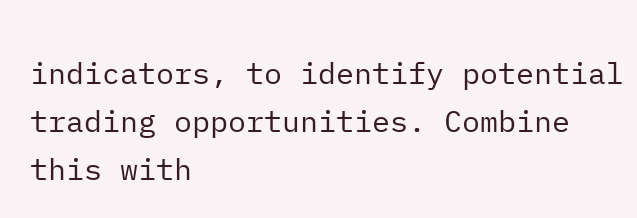indicators, to identify potential trading opportunities. Combine this with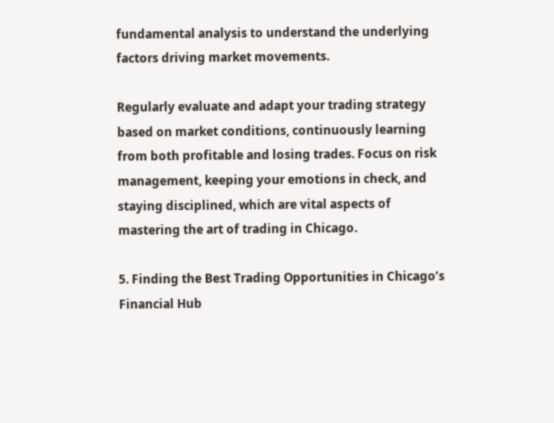fundamental analysis to understand the underlying factors driving market movements.

Regularly evaluate and adapt your trading strategy based on market conditions, continuously learning from both profitable and losing trades. Focus on risk management, keeping your emotions in check, and staying disciplined, which are vital aspects of mastering the art of trading in Chicago.

5. Finding the Best Trading Opportunities in Chicago’s Financial Hub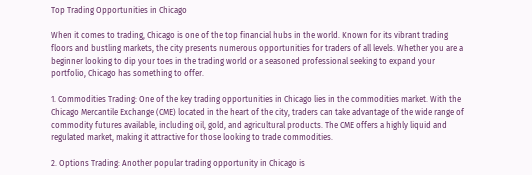Top Trading Opportunities in Chicago

When it comes to trading, Chicago is one of the top financial hubs in the world. Known for its vibrant trading floors and bustling markets, the city presents numerous opportunities for traders of all levels. Whether you are a beginner looking to dip your toes in the trading world or a seasoned professional seeking to expand your portfolio, Chicago has something to offer.

1. Commodities Trading: One of the key trading opportunities in Chicago lies in the commodities market. With the Chicago Mercantile Exchange (CME) located in the heart of the city, traders can take advantage of the wide range of commodity futures available, including oil, gold, and agricultural products. The CME offers a highly liquid and regulated market, making it attractive for those looking to trade commodities.

2. Options Trading: Another popular trading opportunity in Chicago is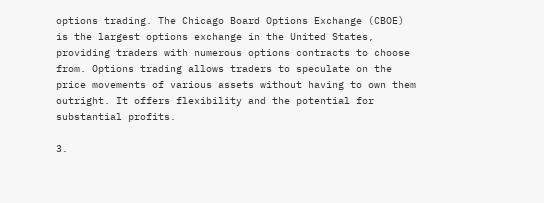options trading. The Chicago Board Options Exchange (CBOE) is the largest options exchange in the United States, providing traders with numerous options contracts to choose from. Options trading allows traders to speculate on the price movements of various assets without having to own them outright. It offers flexibility and the potential for substantial profits.

3.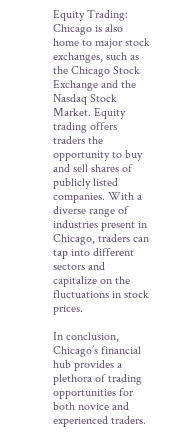Equity Trading: Chicago is also home to major stock exchanges, such as the Chicago Stock Exchange and the Nasdaq Stock Market. Equity trading offers traders the opportunity to buy and sell shares of publicly listed companies. With a diverse range of industries present in Chicago, traders can tap into different sectors and capitalize on the fluctuations in stock prices.

In conclusion, Chicago’s financial hub provides a plethora of trading opportunities for both novice and experienced traders.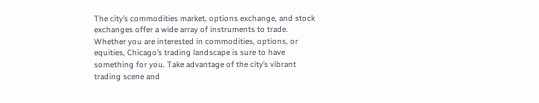The city’s commodities market, options exchange, and stock exchanges offer a wide array of instruments to trade. Whether you are interested in commodities, options, or equities, Chicago’s trading landscape is sure to have something for you. Take advantage of the city’s vibrant trading scene and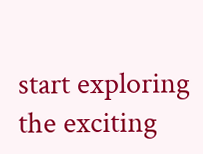start exploring the exciting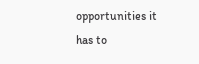opportunities it has to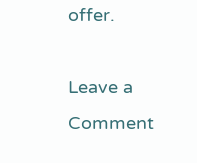offer.

Leave a Comment